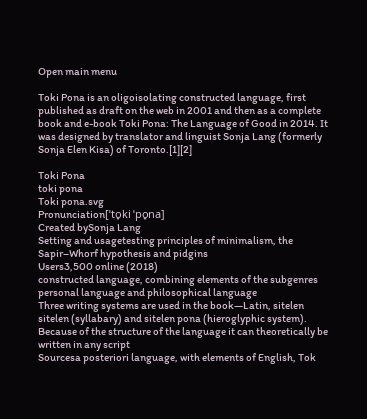Open main menu

Toki Pona is an oligoisolating constructed language, first published as draft on the web in 2001 and then as a complete book and e-book Toki Pona: The Language of Good in 2014. It was designed by translator and linguist Sonja Lang (formerly Sonja Elen Kisa) of Toronto.[1][2]

Toki Pona
toki pona
Toki pona.svg
Pronunciation[ˈto̞ki ˈpo̞na]
Created bySonja Lang
Setting and usagetesting principles of minimalism, the Sapir–Whorf hypothesis and pidgins
Users3,500 online (2018)
constructed language, combining elements of the subgenres personal language and philosophical language
Three writing systems are used in the book—Latin, sitelen sitelen (syllabary) and sitelen pona (hieroglyphic system). Because of the structure of the language it can theoretically be written in any script
Sourcesa posteriori language, with elements of English, Tok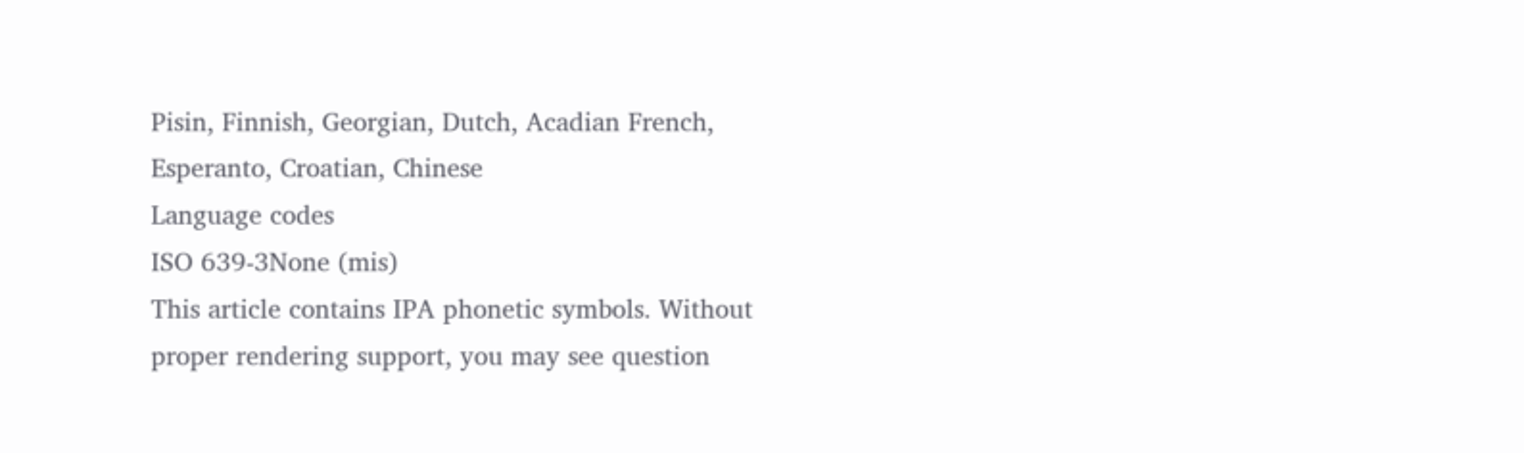Pisin, Finnish, Georgian, Dutch, Acadian French, Esperanto, Croatian, Chinese
Language codes
ISO 639-3None (mis)
This article contains IPA phonetic symbols. Without proper rendering support, you may see question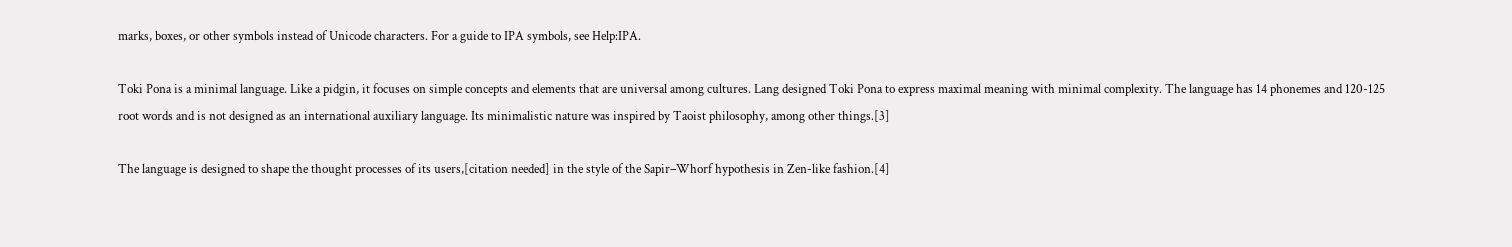marks, boxes, or other symbols instead of Unicode characters. For a guide to IPA symbols, see Help:IPA.

Toki Pona is a minimal language. Like a pidgin, it focuses on simple concepts and elements that are universal among cultures. Lang designed Toki Pona to express maximal meaning with minimal complexity. The language has 14 phonemes and 120-125 root words and is not designed as an international auxiliary language. Its minimalistic nature was inspired by Taoist philosophy, among other things.[3]

The language is designed to shape the thought processes of its users,[citation needed] in the style of the Sapir–Whorf hypothesis in Zen-like fashion.[4]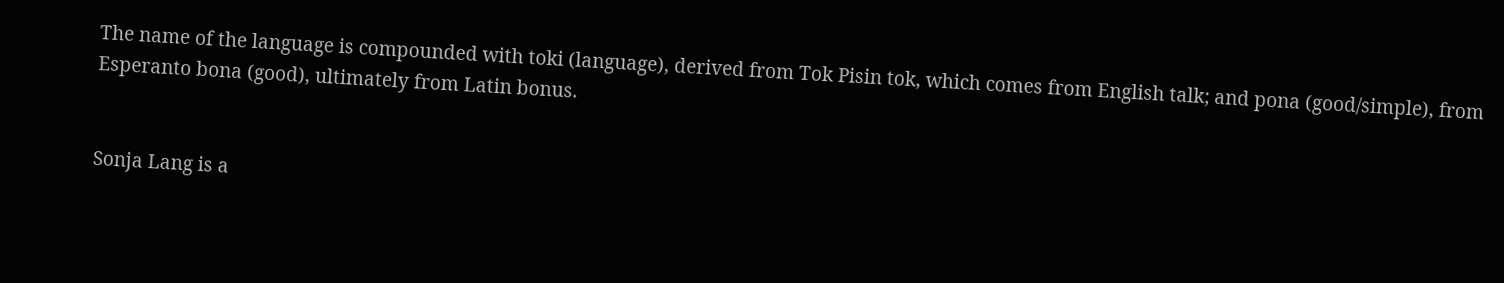The name of the language is compounded with toki (language), derived from Tok Pisin tok, which comes from English talk; and pona (good/simple), from Esperanto bona (good), ultimately from Latin bonus.


Sonja Lang is a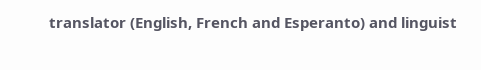translator (English, French and Esperanto) and linguist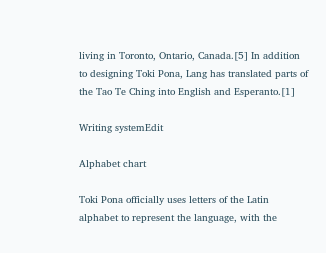living in Toronto, Ontario, Canada.[5] In addition to designing Toki Pona, Lang has translated parts of the Tao Te Ching into English and Esperanto.[1]

Writing systemEdit

Alphabet chart

Toki Pona officially uses letters of the Latin alphabet to represent the language, with the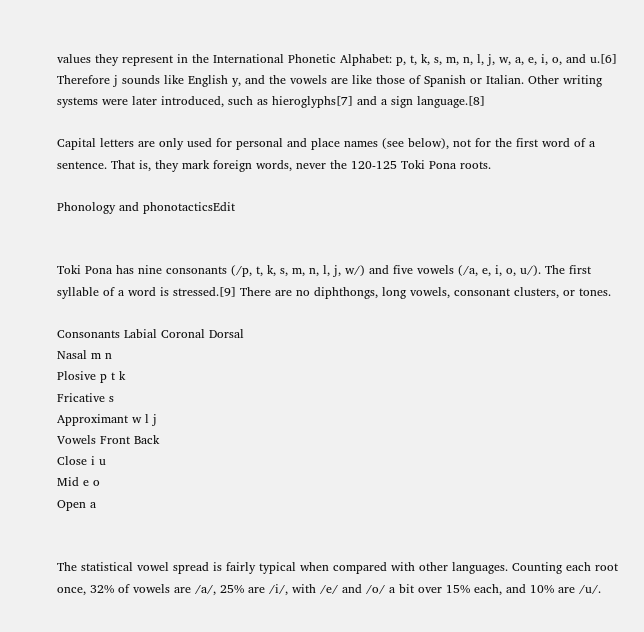values they represent in the International Phonetic Alphabet: p, t, k, s, m, n, l, j, w, a, e, i, o, and u.[6] Therefore j sounds like English y, and the vowels are like those of Spanish or Italian. Other writing systems were later introduced, such as hieroglyphs[7] and a sign language.[8]

Capital letters are only used for personal and place names (see below), not for the first word of a sentence. That is, they mark foreign words, never the 120-125 Toki Pona roots.

Phonology and phonotacticsEdit


Toki Pona has nine consonants (/p, t, k, s, m, n, l, j, w/) and five vowels (/a, e, i, o, u/). The first syllable of a word is stressed.[9] There are no diphthongs, long vowels, consonant clusters, or tones.

Consonants Labial Coronal Dorsal
Nasal m n
Plosive p t k
Fricative s
Approximant w l j
Vowels Front Back
Close i u
Mid e o
Open a


The statistical vowel spread is fairly typical when compared with other languages. Counting each root once, 32% of vowels are /a/, 25% are /i/, with /e/ and /o/ a bit over 15% each, and 10% are /u/.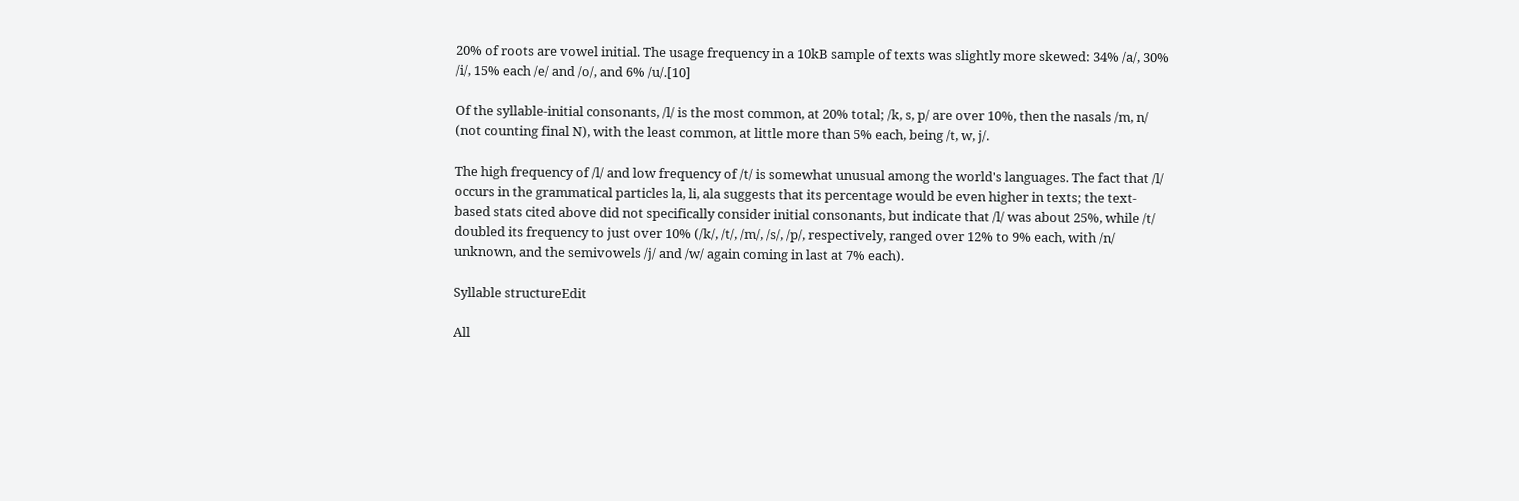20% of roots are vowel initial. The usage frequency in a 10kB sample of texts was slightly more skewed: 34% /a/, 30% /i/, 15% each /e/ and /o/, and 6% /u/.[10]

Of the syllable-initial consonants, /l/ is the most common, at 20% total; /k, s, p/ are over 10%, then the nasals /m, n/ (not counting final N), with the least common, at little more than 5% each, being /t, w, j/.

The high frequency of /l/ and low frequency of /t/ is somewhat unusual among the world's languages. The fact that /l/ occurs in the grammatical particles la, li, ala suggests that its percentage would be even higher in texts; the text-based stats cited above did not specifically consider initial consonants, but indicate that /l/ was about 25%, while /t/ doubled its frequency to just over 10% (/k/, /t/, /m/, /s/, /p/, respectively, ranged over 12% to 9% each, with /n/ unknown, and the semivowels /j/ and /w/ again coming in last at 7% each).

Syllable structureEdit

All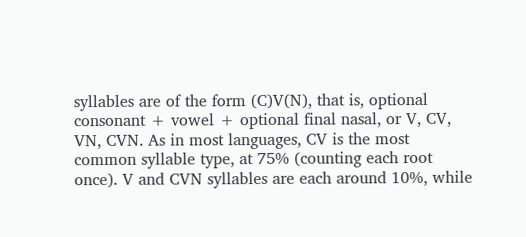syllables are of the form (C)V(N), that is, optional consonant + vowel + optional final nasal, or V, CV, VN, CVN. As in most languages, CV is the most common syllable type, at 75% (counting each root once). V and CVN syllables are each around 10%, while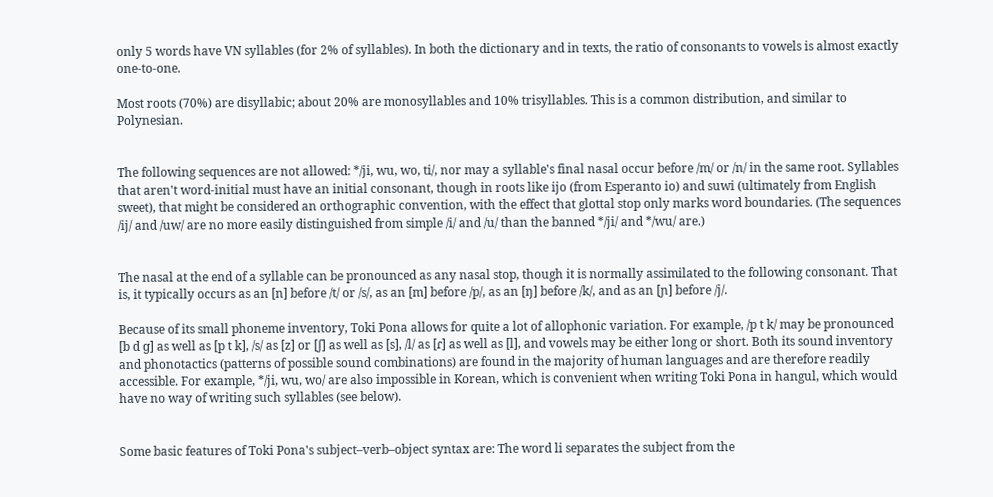only 5 words have VN syllables (for 2% of syllables). In both the dictionary and in texts, the ratio of consonants to vowels is almost exactly one-to-one.

Most roots (70%) are disyllabic; about 20% are monosyllables and 10% trisyllables. This is a common distribution, and similar to Polynesian.


The following sequences are not allowed: */ji, wu, wo, ti/, nor may a syllable's final nasal occur before /m/ or /n/ in the same root. Syllables that aren't word-initial must have an initial consonant, though in roots like ijo (from Esperanto io) and suwi (ultimately from English sweet), that might be considered an orthographic convention, with the effect that glottal stop only marks word boundaries. (The sequences /ij/ and /uw/ are no more easily distinguished from simple /i/ and /u/ than the banned */ji/ and */wu/ are.)


The nasal at the end of a syllable can be pronounced as any nasal stop, though it is normally assimilated to the following consonant. That is, it typically occurs as an [n] before /t/ or /s/, as an [m] before /p/, as an [ŋ] before /k/, and as an [ɲ] before /j/.

Because of its small phoneme inventory, Toki Pona allows for quite a lot of allophonic variation. For example, /p t k/ may be pronounced [b d ɡ] as well as [p t k], /s/ as [z] or [ʃ] as well as [s], /l/ as [ɾ] as well as [l], and vowels may be either long or short. Both its sound inventory and phonotactics (patterns of possible sound combinations) are found in the majority of human languages and are therefore readily accessible. For example, */ji, wu, wo/ are also impossible in Korean, which is convenient when writing Toki Pona in hangul, which would have no way of writing such syllables (see below).


Some basic features of Toki Pona's subject–verb–object syntax are: The word li separates the subject from the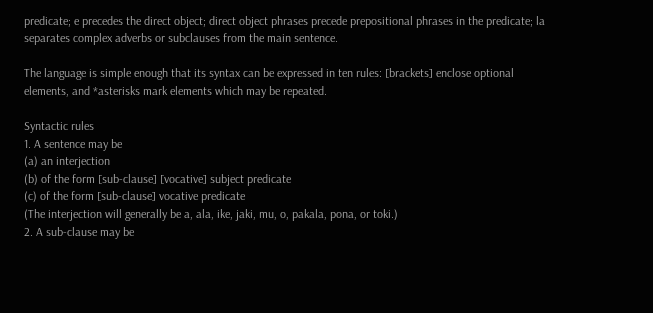predicate; e precedes the direct object; direct object phrases precede prepositional phrases in the predicate; la separates complex adverbs or subclauses from the main sentence.

The language is simple enough that its syntax can be expressed in ten rules: [brackets] enclose optional elements, and *asterisks mark elements which may be repeated.

Syntactic rules
1. A sentence may be
(a) an interjection
(b) of the form [sub-clause] [vocative] subject predicate
(c) of the form [sub-clause] vocative predicate
(The interjection will generally be a, ala, ike, jaki, mu, o, pakala, pona, or toki.)
2. A sub-clause may be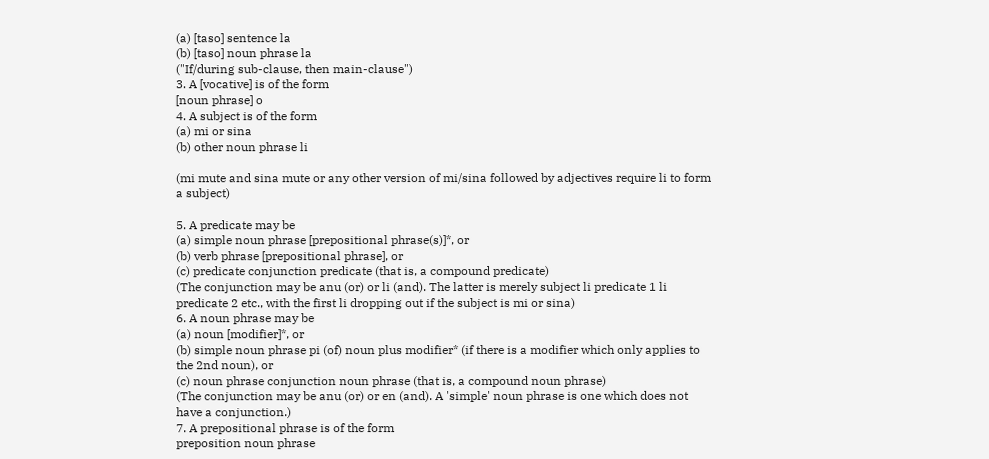(a) [taso] sentence la
(b) [taso] noun phrase la
("If/during sub-clause, then main-clause")
3. A [vocative] is of the form
[noun phrase] o
4. A subject is of the form
(a) mi or sina
(b) other noun phrase li

(mi mute and sina mute or any other version of mi/sina followed by adjectives require li to form a subject)

5. A predicate may be
(a) simple noun phrase [prepositional phrase(s)]*, or
(b) verb phrase [prepositional phrase], or
(c) predicate conjunction predicate (that is, a compound predicate)
(The conjunction may be anu (or) or li (and). The latter is merely subject li predicate 1 li predicate 2 etc., with the first li dropping out if the subject is mi or sina)
6. A noun phrase may be
(a) noun [modifier]*, or
(b) simple noun phrase pi (of) noun plus modifier* (if there is a modifier which only applies to the 2nd noun), or
(c) noun phrase conjunction noun phrase (that is, a compound noun phrase)
(The conjunction may be anu (or) or en (and). A 'simple' noun phrase is one which does not have a conjunction.)
7. A prepositional phrase is of the form
preposition noun phrase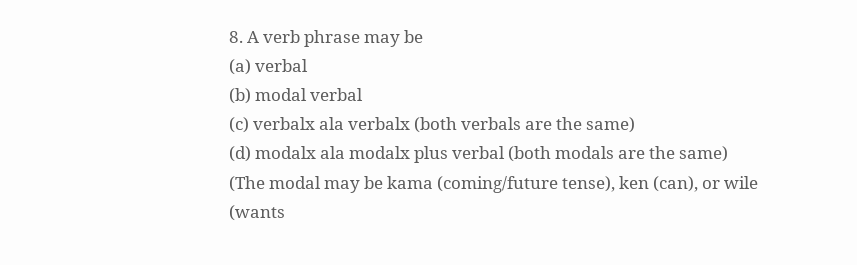8. A verb phrase may be
(a) verbal
(b) modal verbal
(c) verbalx ala verbalx (both verbals are the same)
(d) modalx ala modalx plus verbal (both modals are the same)
(The modal may be kama (coming/future tense), ken (can), or wile (wants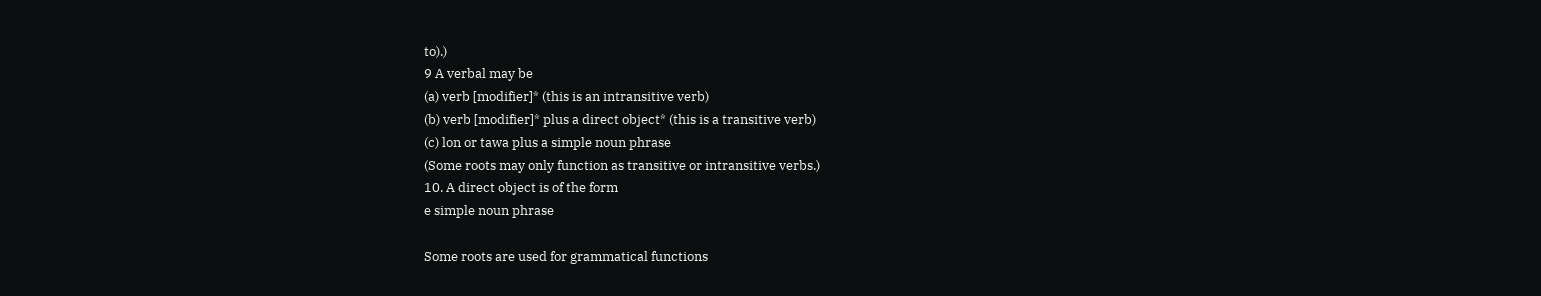to).)
9 A verbal may be
(a) verb [modifier]* (this is an intransitive verb)
(b) verb [modifier]* plus a direct object* (this is a transitive verb)
(c) lon or tawa plus a simple noun phrase
(Some roots may only function as transitive or intransitive verbs.)
10. A direct object is of the form
e simple noun phrase

Some roots are used for grammatical functions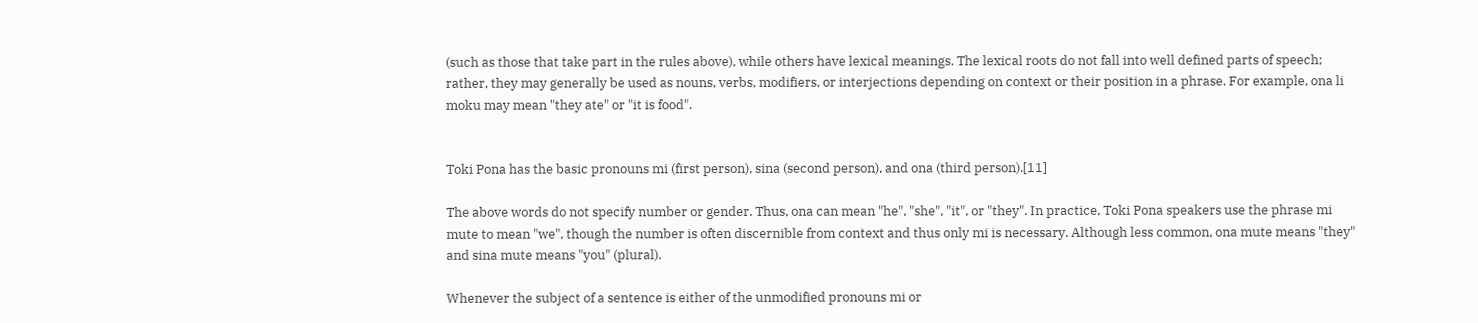(such as those that take part in the rules above), while others have lexical meanings. The lexical roots do not fall into well defined parts of speech; rather, they may generally be used as nouns, verbs, modifiers, or interjections depending on context or their position in a phrase. For example, ona li moku may mean "they ate" or "it is food".


Toki Pona has the basic pronouns mi (first person), sina (second person), and ona (third person).[11]

The above words do not specify number or gender. Thus, ona can mean "he", "she", "it", or "they". In practice, Toki Pona speakers use the phrase mi mute to mean "we", though the number is often discernible from context and thus only mi is necessary. Although less common, ona mute means "they" and sina mute means "you" (plural).

Whenever the subject of a sentence is either of the unmodified pronouns mi or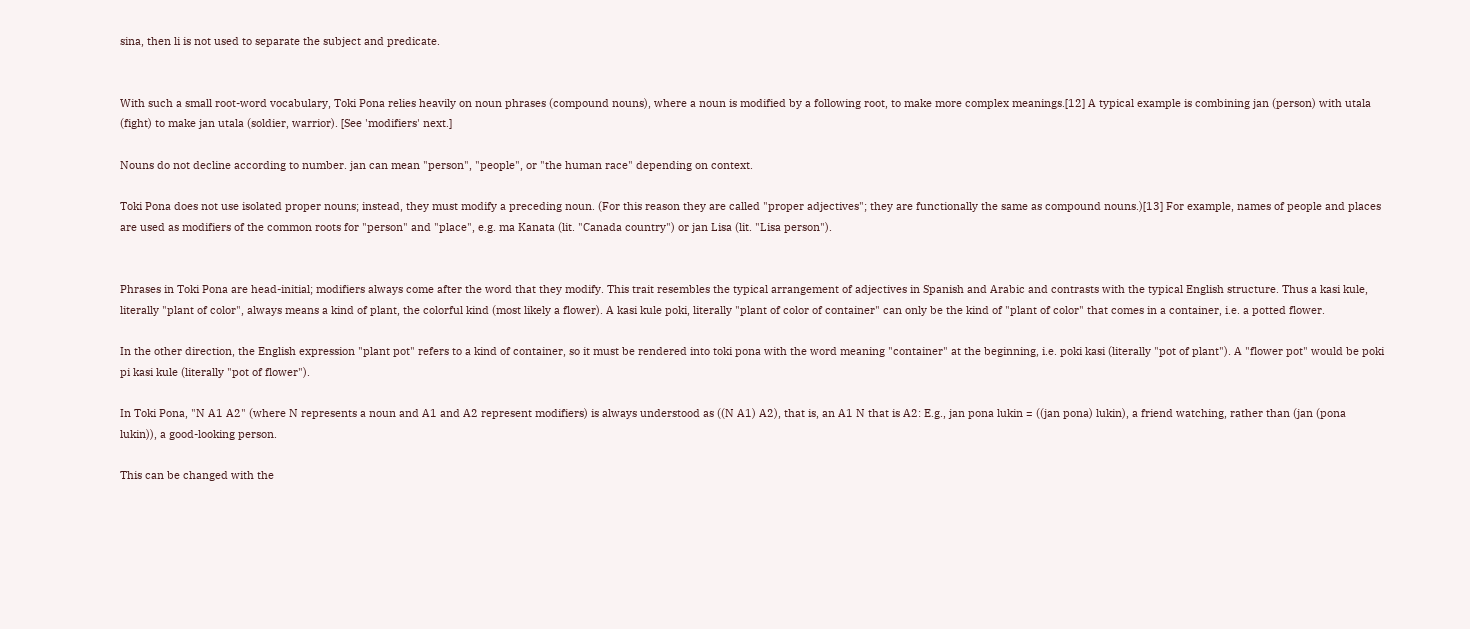sina, then li is not used to separate the subject and predicate.


With such a small root-word vocabulary, Toki Pona relies heavily on noun phrases (compound nouns), where a noun is modified by a following root, to make more complex meanings.[12] A typical example is combining jan (person) with utala (fight) to make jan utala (soldier, warrior). [See 'modifiers' next.]

Nouns do not decline according to number. jan can mean "person", "people", or "the human race" depending on context.

Toki Pona does not use isolated proper nouns; instead, they must modify a preceding noun. (For this reason they are called "proper adjectives"; they are functionally the same as compound nouns.)[13] For example, names of people and places are used as modifiers of the common roots for "person" and "place", e.g. ma Kanata (lit. "Canada country") or jan Lisa (lit. "Lisa person").


Phrases in Toki Pona are head-initial; modifiers always come after the word that they modify. This trait resembles the typical arrangement of adjectives in Spanish and Arabic and contrasts with the typical English structure. Thus a kasi kule, literally "plant of color", always means a kind of plant, the colorful kind (most likely a flower). A kasi kule poki, literally "plant of color of container" can only be the kind of "plant of color" that comes in a container, i.e. a potted flower.

In the other direction, the English expression "plant pot" refers to a kind of container, so it must be rendered into toki pona with the word meaning "container" at the beginning, i.e. poki kasi (literally "pot of plant"). A "flower pot" would be poki pi kasi kule (literally "pot of flower").

In Toki Pona, "N A1 A2" (where N represents a noun and A1 and A2 represent modifiers) is always understood as ((N A1) A2), that is, an A1 N that is A2: E.g., jan pona lukin = ((jan pona) lukin), a friend watching, rather than (jan (pona lukin)), a good-looking person.

This can be changed with the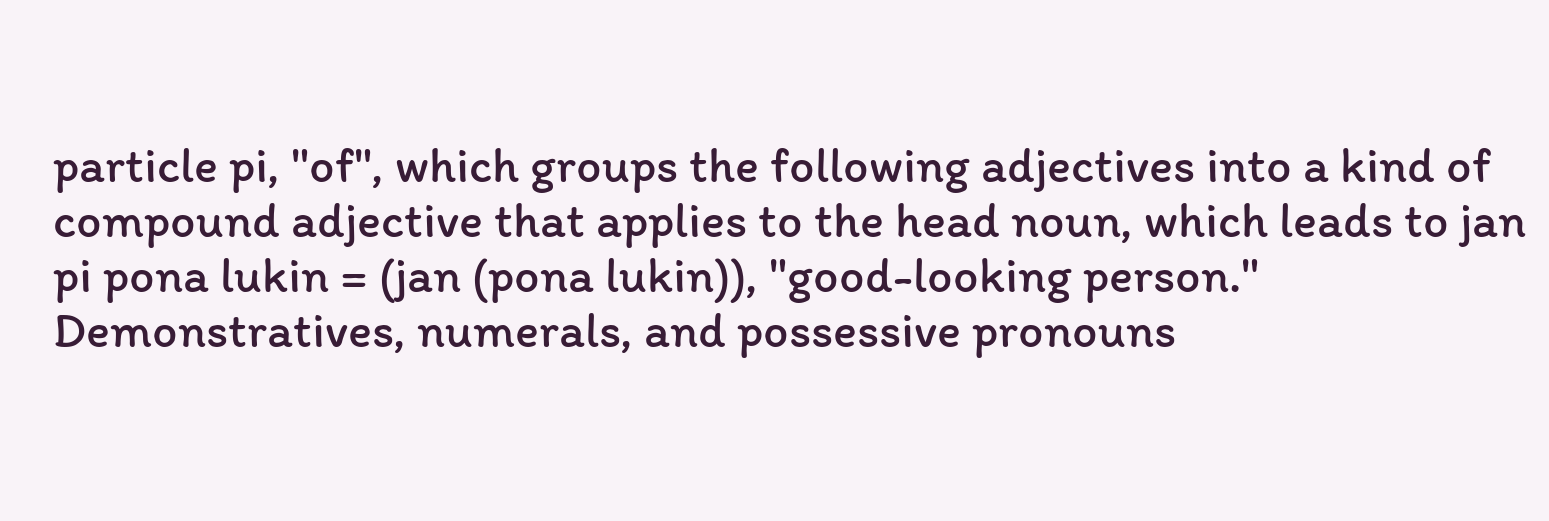particle pi, "of", which groups the following adjectives into a kind of compound adjective that applies to the head noun, which leads to jan pi pona lukin = (jan (pona lukin)), "good-looking person." Demonstratives, numerals, and possessive pronouns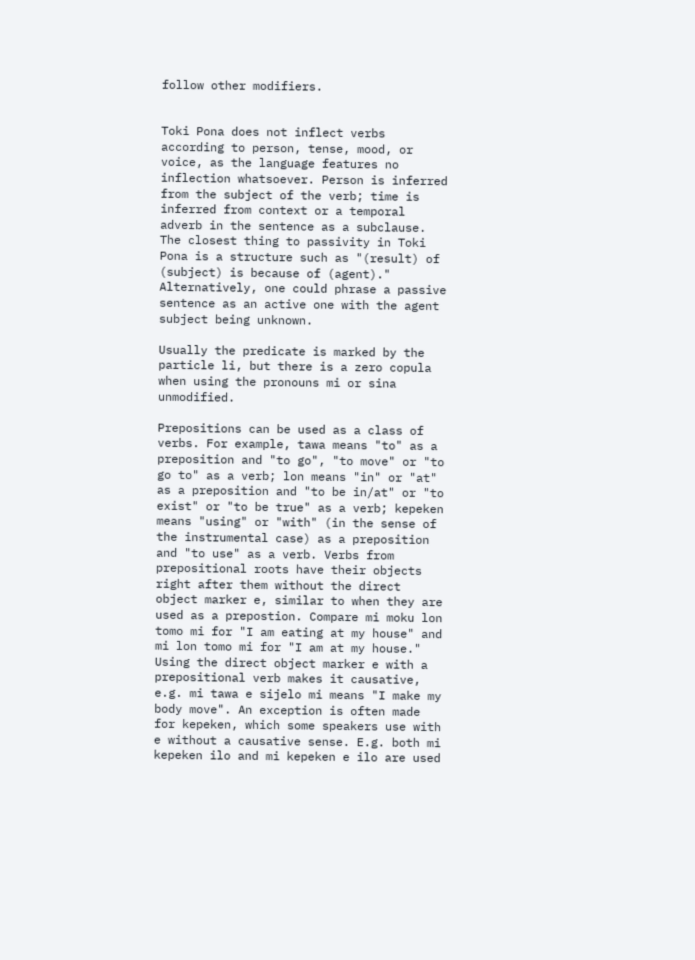follow other modifiers.


Toki Pona does not inflect verbs according to person, tense, mood, or voice, as the language features no inflection whatsoever. Person is inferred from the subject of the verb; time is inferred from context or a temporal adverb in the sentence as a subclause. The closest thing to passivity in Toki Pona is a structure such as "(result) of (subject) is because of (agent)." Alternatively, one could phrase a passive sentence as an active one with the agent subject being unknown.

Usually the predicate is marked by the particle li, but there is a zero copula when using the pronouns mi or sina unmodified.

Prepositions can be used as a class of verbs. For example, tawa means "to" as a preposition and "to go", "to move" or "to go to" as a verb; lon means "in" or "at" as a preposition and "to be in/at" or "to exist" or "to be true" as a verb; kepeken means "using" or "with" (in the sense of the instrumental case) as a preposition and "to use" as a verb. Verbs from prepositional roots have their objects right after them without the direct object marker e, similar to when they are used as a prepostion. Compare mi moku lon tomo mi for "I am eating at my house" and mi lon tomo mi for "I am at my house." Using the direct object marker e with a prepositional verb makes it causative, e.g. mi tawa e sijelo mi means "I make my body move". An exception is often made for kepeken, which some speakers use with e without a causative sense. E.g. both mi kepeken ilo and mi kepeken e ilo are used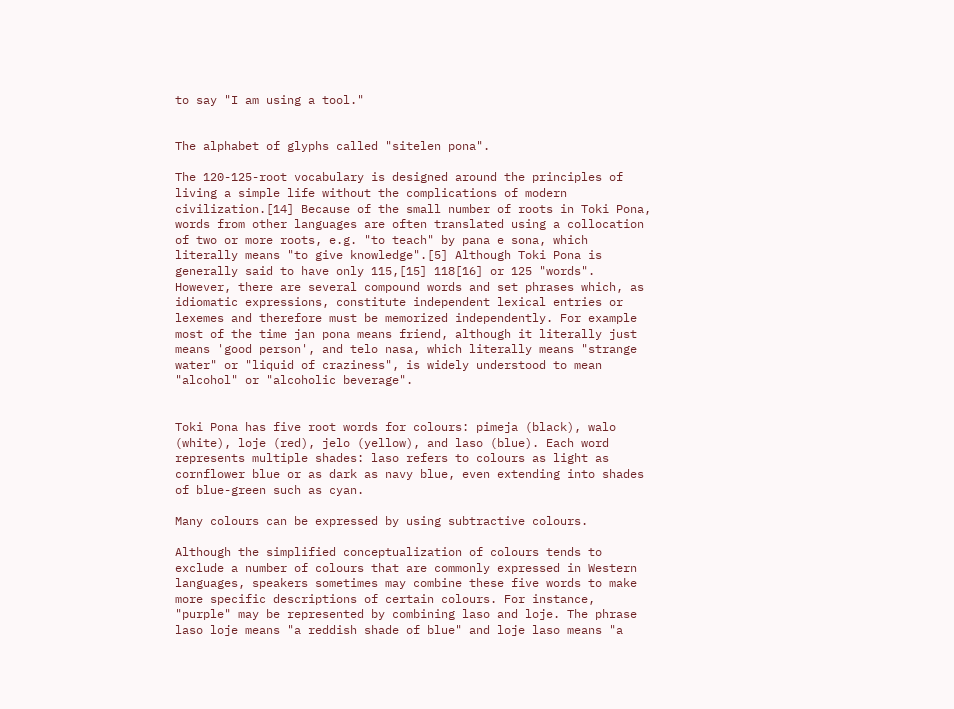to say "I am using a tool."


The alphabet of glyphs called "sitelen pona".

The 120-125-root vocabulary is designed around the principles of living a simple life without the complications of modern civilization.[14] Because of the small number of roots in Toki Pona, words from other languages are often translated using a collocation of two or more roots, e.g. "to teach" by pana e sona, which literally means "to give knowledge".[5] Although Toki Pona is generally said to have only 115,[15] 118[16] or 125 "words". However, there are several compound words and set phrases which, as idiomatic expressions, constitute independent lexical entries or lexemes and therefore must be memorized independently. For example most of the time jan pona means friend, although it literally just means 'good person', and telo nasa, which literally means "strange water" or "liquid of craziness", is widely understood to mean "alcohol" or "alcoholic beverage".


Toki Pona has five root words for colours: pimeja (black), walo (white), loje (red), jelo (yellow), and laso (blue). Each word represents multiple shades: laso refers to colours as light as cornflower blue or as dark as navy blue, even extending into shades of blue-green such as cyan.

Many colours can be expressed by using subtractive colours.

Although the simplified conceptualization of colours tends to exclude a number of colours that are commonly expressed in Western languages, speakers sometimes may combine these five words to make more specific descriptions of certain colours. For instance, "purple" may be represented by combining laso and loje. The phrase laso loje means "a reddish shade of blue" and loje laso means "a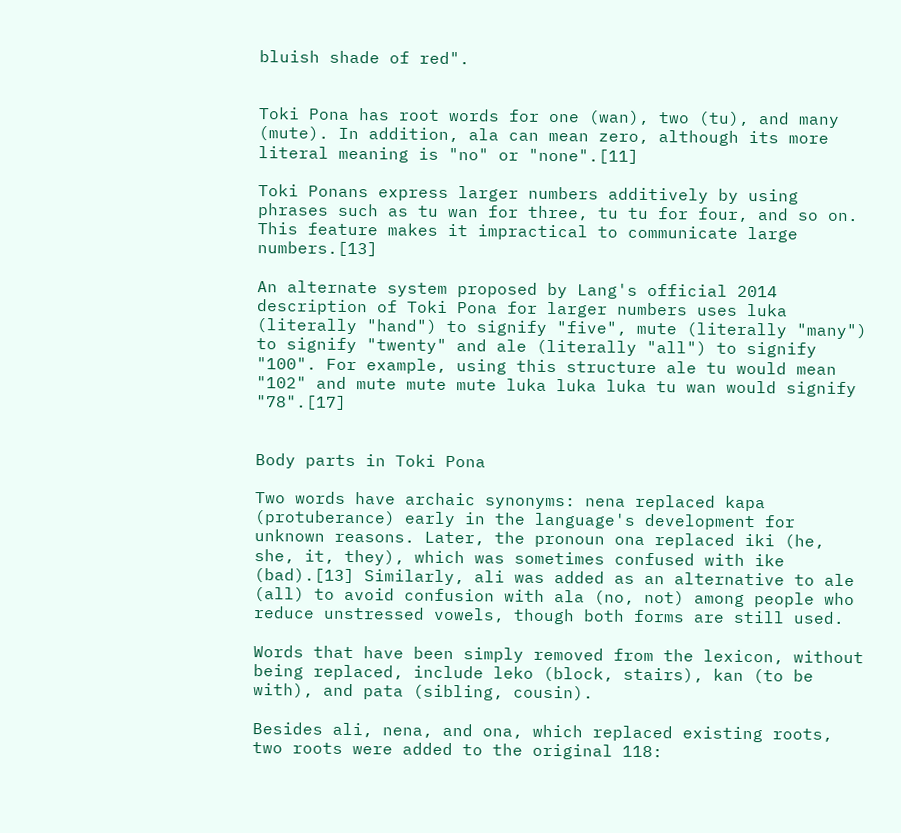bluish shade of red".


Toki Pona has root words for one (wan), two (tu), and many (mute). In addition, ala can mean zero, although its more literal meaning is "no" or "none".[11]

Toki Ponans express larger numbers additively by using phrases such as tu wan for three, tu tu for four, and so on. This feature makes it impractical to communicate large numbers.[13]

An alternate system proposed by Lang's official 2014 description of Toki Pona for larger numbers uses luka (literally "hand") to signify "five", mute (literally "many") to signify "twenty" and ale (literally "all") to signify "100". For example, using this structure ale tu would mean "102" and mute mute mute luka luka luka tu wan would signify "78".[17]


Body parts in Toki Pona

Two words have archaic synonyms: nena replaced kapa (protuberance) early in the language's development for unknown reasons. Later, the pronoun ona replaced iki (he, she, it, they), which was sometimes confused with ike (bad).[13] Similarly, ali was added as an alternative to ale (all) to avoid confusion with ala (no, not) among people who reduce unstressed vowels, though both forms are still used.

Words that have been simply removed from the lexicon, without being replaced, include leko (block, stairs), kan (to be with), and pata (sibling, cousin).

Besides ali, nena, and ona, which replaced existing roots, two roots were added to the original 118: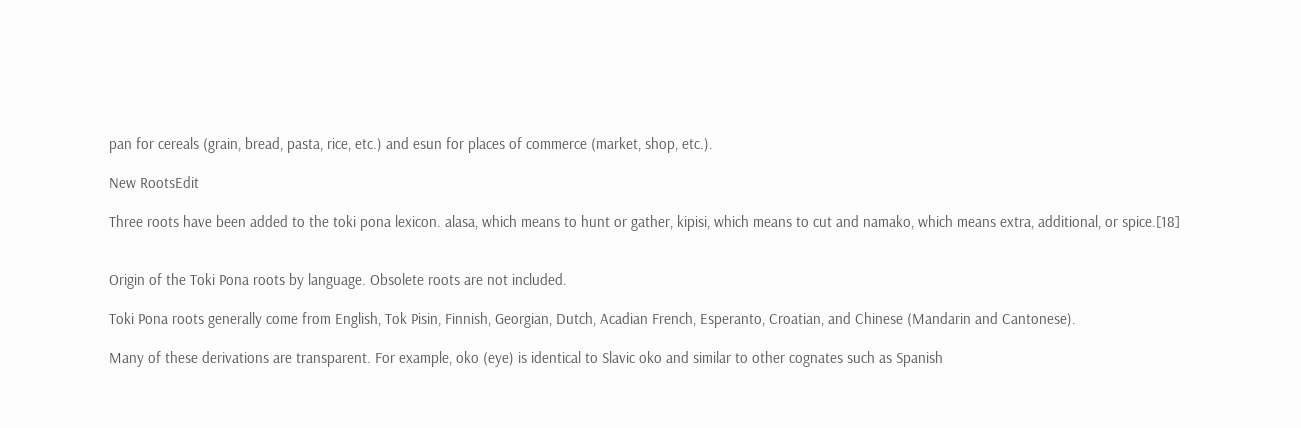pan for cereals (grain, bread, pasta, rice, etc.) and esun for places of commerce (market, shop, etc.).

New RootsEdit

Three roots have been added to the toki pona lexicon. alasa, which means to hunt or gather, kipisi, which means to cut and namako, which means extra, additional, or spice.[18]


Origin of the Toki Pona roots by language. Obsolete roots are not included.

Toki Pona roots generally come from English, Tok Pisin, Finnish, Georgian, Dutch, Acadian French, Esperanto, Croatian, and Chinese (Mandarin and Cantonese).

Many of these derivations are transparent. For example, oko (eye) is identical to Slavic oko and similar to other cognates such as Spanish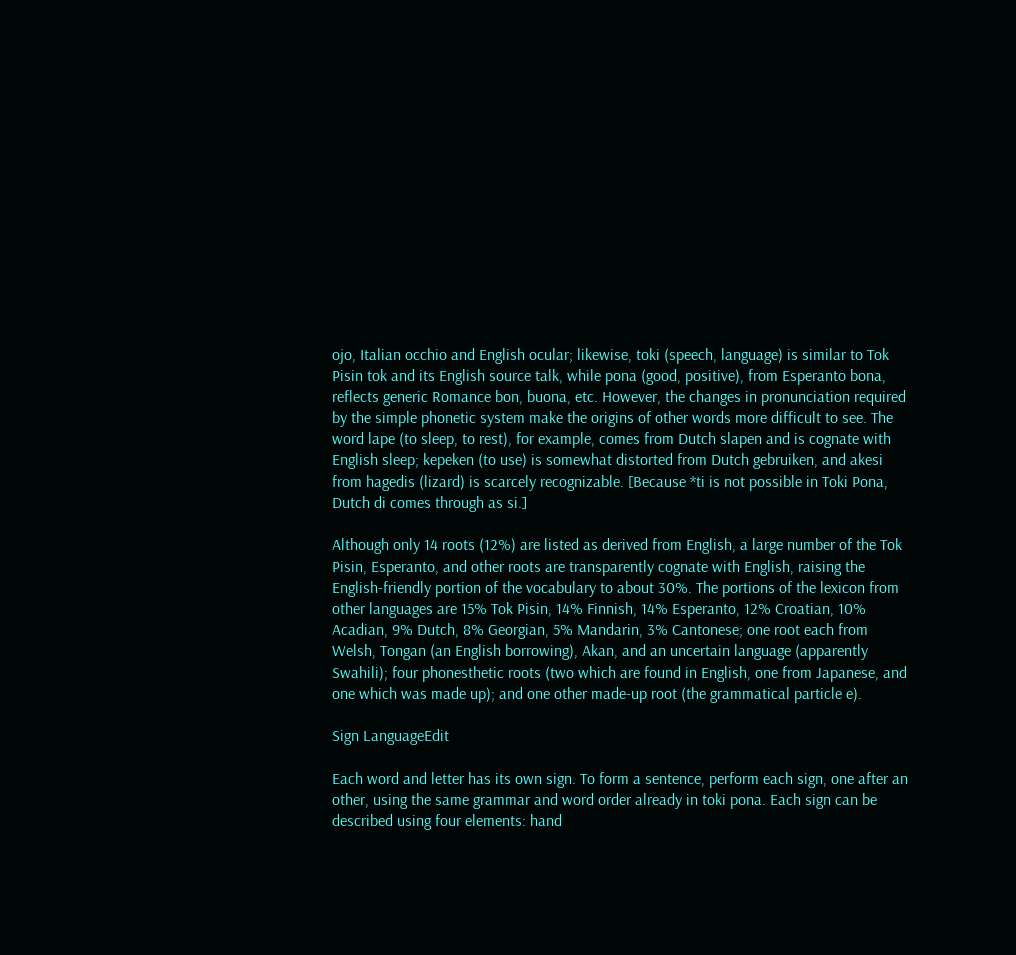ojo, Italian occhio and English ocular; likewise, toki (speech, language) is similar to Tok Pisin tok and its English source talk, while pona (good, positive), from Esperanto bona, reflects generic Romance bon, buona, etc. However, the changes in pronunciation required by the simple phonetic system make the origins of other words more difficult to see. The word lape (to sleep, to rest), for example, comes from Dutch slapen and is cognate with English sleep; kepeken (to use) is somewhat distorted from Dutch gebruiken, and akesi from hagedis (lizard) is scarcely recognizable. [Because *ti is not possible in Toki Pona, Dutch di comes through as si.]

Although only 14 roots (12%) are listed as derived from English, a large number of the Tok Pisin, Esperanto, and other roots are transparently cognate with English, raising the English-friendly portion of the vocabulary to about 30%. The portions of the lexicon from other languages are 15% Tok Pisin, 14% Finnish, 14% Esperanto, 12% Croatian, 10% Acadian, 9% Dutch, 8% Georgian, 5% Mandarin, 3% Cantonese; one root each from Welsh, Tongan (an English borrowing), Akan, and an uncertain language (apparently Swahili); four phonesthetic roots (two which are found in English, one from Japanese, and one which was made up); and one other made-up root (the grammatical particle e).

Sign LanguageEdit

Each word and letter has its own sign. To form a sentence, perform each sign, one after an other, using the same grammar and word order already in toki pona. Each sign can be described using four elements: hand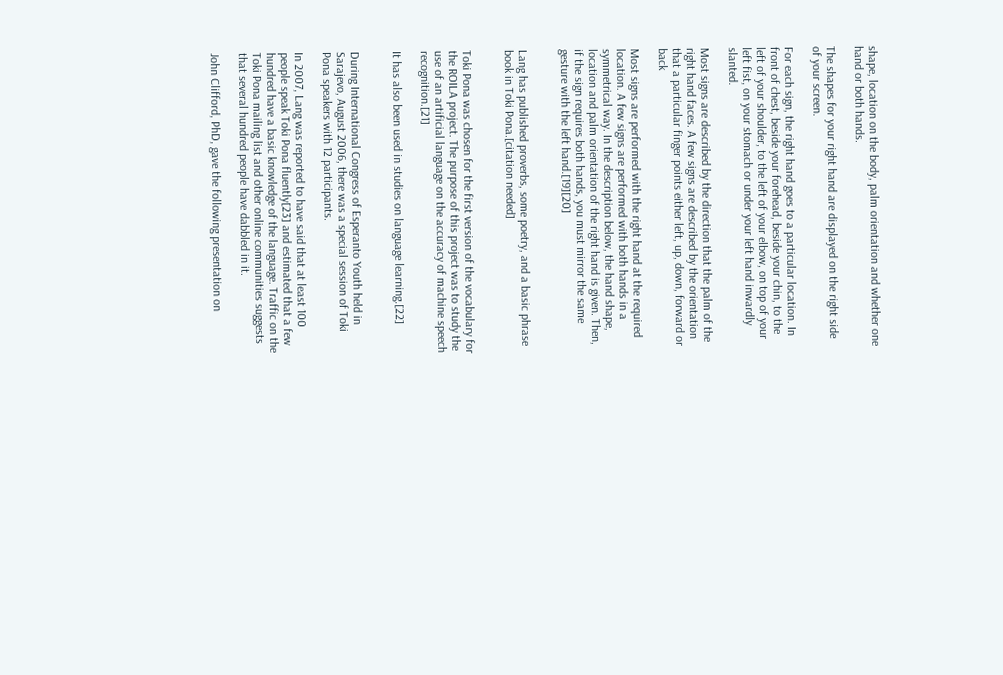shape, location on the body, palm orientation and whether one hand or both hands.

The shapes for your right hand are displayed on the right side of your screen.

For each sign, the right hand goes to a particular location. In front of chest, beside your forehead, beside your chin, to the left of your shoulder, to the left of your elbow, on top of your left fist, on your stomach or under your left hand inwardly slanted.

Most signs are described by the direction that the palm of the right hand faces. A few signs are described by the orientation that a particular finger points either left, up, down, forward or back

Most signs are performed with the right hand at the required location. A few signs are performed with both hands in a symmetrical way. In the description below, the hand shape, location and palm orientation of the right hand is given. Then, if the sign requires both hands, you must mirror the same gesture with the left hand.[19][20]


Lang has published proverbs, some poetry, and a basic phrase book in Toki Pona.[citation needed]


Toki Pona was chosen for the first version of the vocabulary for the ROILA project. The purpose of this project was to study the use of an artificial language on the accuracy of machine speech recognition.[21]

It has also been used in studies on language learning.[22]


During International Congress of Esperanto Youth held in Sarajevo, August 2006, there was a special session of Toki Pona speakers with 12 participants.

In 2007, Lang was reported to have said that at least 100 people speak Toki Pona fluently[23] and estimated that a few hundred have a basic knowledge of the language. Traffic on the Toki Pona mailing list and other online communities suggests that several hundred people have dabbled in it.

John Clifford, PhD, gave the following presentation on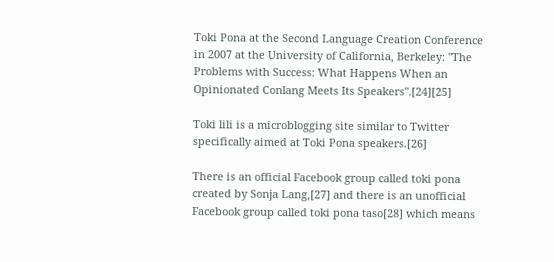Toki Pona at the Second Language Creation Conference in 2007 at the University of California, Berkeley: "The Problems with Success: What Happens When an Opinionated Conlang Meets Its Speakers".[24][25]

Toki lili is a microblogging site similar to Twitter specifically aimed at Toki Pona speakers.[26]

There is an official Facebook group called toki pona created by Sonja Lang,[27] and there is an unofficial Facebook group called toki pona taso[28] which means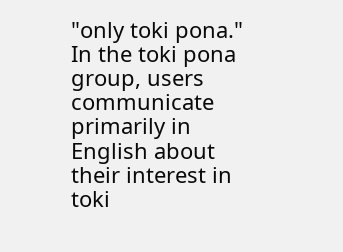"only toki pona." In the toki pona group, users communicate primarily in English about their interest in toki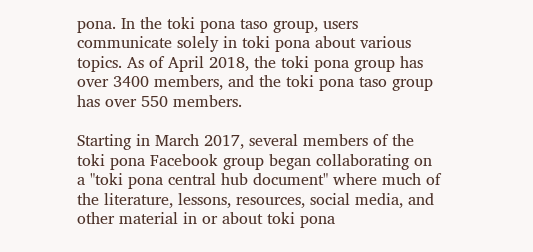pona. In the toki pona taso group, users communicate solely in toki pona about various topics. As of April 2018, the toki pona group has over 3400 members, and the toki pona taso group has over 550 members.

Starting in March 2017, several members of the toki pona Facebook group began collaborating on a "toki pona central hub document" where much of the literature, lessons, resources, social media, and other material in or about toki pona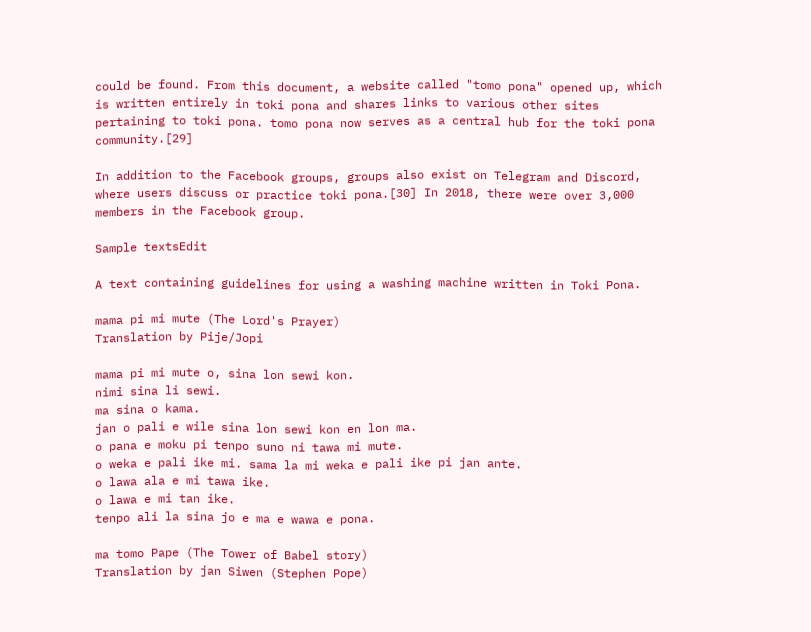could be found. From this document, a website called "tomo pona" opened up, which is written entirely in toki pona and shares links to various other sites pertaining to toki pona. tomo pona now serves as a central hub for the toki pona community.[29]

In addition to the Facebook groups, groups also exist on Telegram and Discord, where users discuss or practice toki pona.[30] In 2018, there were over 3,000 members in the Facebook group.

Sample textsEdit

A text containing guidelines for using a washing machine written in Toki Pona.

mama pi mi mute (The Lord's Prayer)
Translation by Pije/Jopi

mama pi mi mute o, sina lon sewi kon.
nimi sina li sewi.
ma sina o kama.
jan o pali e wile sina lon sewi kon en lon ma.
o pana e moku pi tenpo suno ni tawa mi mute.
o weka e pali ike mi. sama la mi weka e pali ike pi jan ante.
o lawa ala e mi tawa ike.
o lawa e mi tan ike.
tenpo ali la sina jo e ma e wawa e pona.

ma tomo Pape (The Tower of Babel story)
Translation by jan Siwen (Stephen Pope)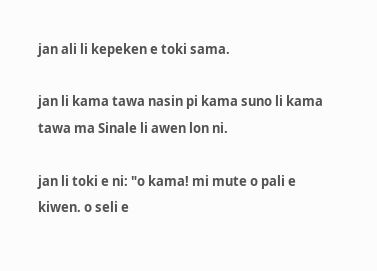jan ali li kepeken e toki sama.

jan li kama tawa nasin pi kama suno li kama tawa ma Sinale li awen lon ni.

jan li toki e ni: "o kama! mi mute o pali e kiwen. o seli e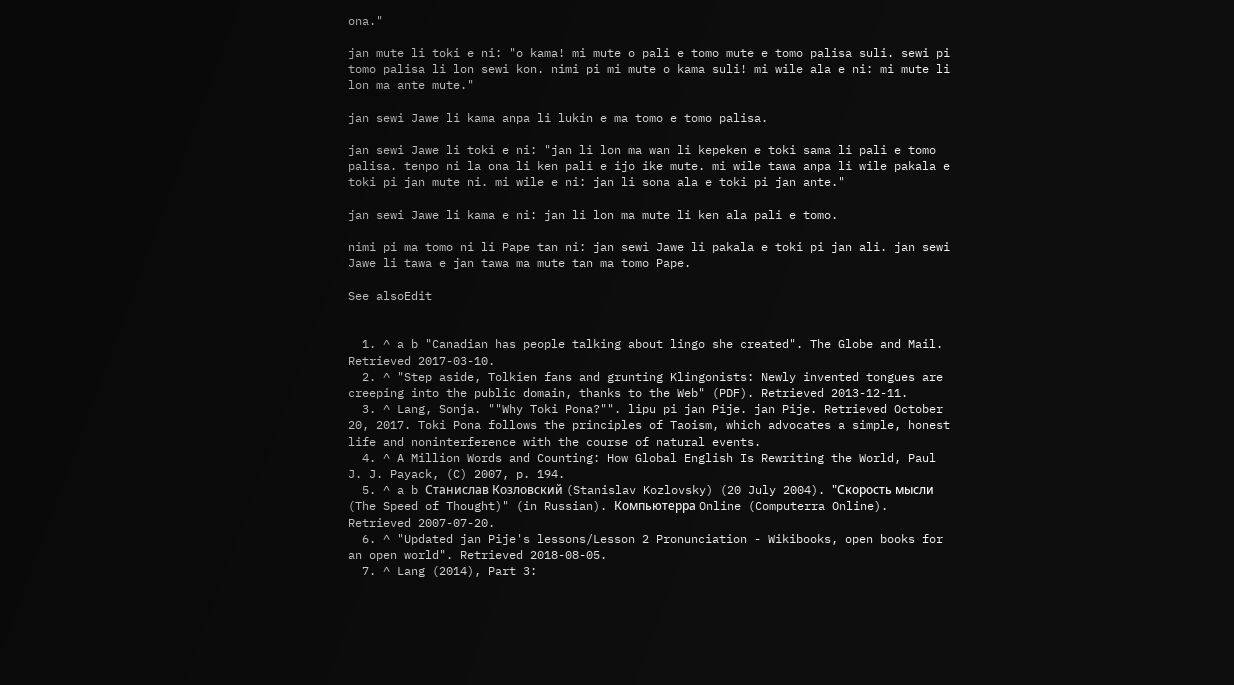ona."

jan mute li toki e ni: "o kama! mi mute o pali e tomo mute e tomo palisa suli. sewi pi tomo palisa li lon sewi kon. nimi pi mi mute o kama suli! mi wile ala e ni: mi mute li lon ma ante mute."

jan sewi Jawe li kama anpa li lukin e ma tomo e tomo palisa.

jan sewi Jawe li toki e ni: "jan li lon ma wan li kepeken e toki sama li pali e tomo palisa. tenpo ni la ona li ken pali e ijo ike mute. mi wile tawa anpa li wile pakala e toki pi jan mute ni. mi wile e ni: jan li sona ala e toki pi jan ante."

jan sewi Jawe li kama e ni: jan li lon ma mute li ken ala pali e tomo.

nimi pi ma tomo ni li Pape tan ni: jan sewi Jawe li pakala e toki pi jan ali. jan sewi Jawe li tawa e jan tawa ma mute tan ma tomo Pape.

See alsoEdit


  1. ^ a b "Canadian has people talking about lingo she created". The Globe and Mail. Retrieved 2017-03-10.
  2. ^ "Step aside, Tolkien fans and grunting Klingonists: Newly invented tongues are creeping into the public domain, thanks to the Web" (PDF). Retrieved 2013-12-11.
  3. ^ Lang, Sonja. ""Why Toki Pona?"". lipu pi jan Pije. jan Pije. Retrieved October 20, 2017. Toki Pona follows the principles of Taoism, which advocates a simple, honest life and noninterference with the course of natural events.
  4. ^ A Million Words and Counting: How Global English Is Rewriting the World, Paul J. J. Payack, (C) 2007, p. 194.
  5. ^ a b Станислав Козловский (Stanislav Kozlovsky) (20 July 2004). "Скорость мысли (The Speed of Thought)" (in Russian). Компьютерра Online (Computerra Online). Retrieved 2007-07-20.
  6. ^ "Updated jan Pije's lessons/Lesson 2 Pronunciation - Wikibooks, open books for an open world". Retrieved 2018-08-05.
  7. ^ Lang (2014), Part 3: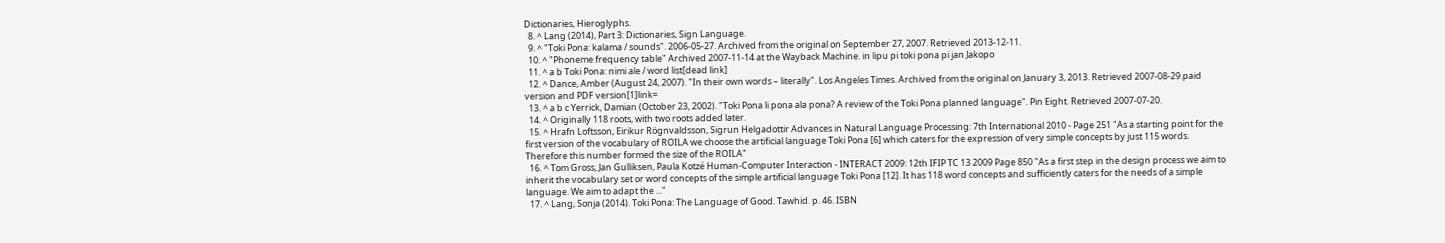Dictionaries, Hieroglyphs.
  8. ^ Lang (2014), Part 3: Dictionaries, Sign Language.
  9. ^ "Toki Pona: kalama / sounds". 2006-05-27. Archived from the original on September 27, 2007. Retrieved 2013-12-11.
  10. ^ "Phoneme frequency table" Archived 2007-11-14 at the Wayback Machine. in lipu pi toki pona pi jan Jakopo
  11. ^ a b Toki Pona: nimi ale / word list[dead link]
  12. ^ Dance, Amber (August 24, 2007). "In their own words – literally". Los Angeles Times. Archived from the original on January 3, 2013. Retrieved 2007-08-29.paid version and PDF version[1]link=
  13. ^ a b c Yerrick, Damian (October 23, 2002). "Toki Pona li pona ala pona? A review of the Toki Pona planned language". Pin Eight. Retrieved 2007-07-20.
  14. ^ Originally 118 roots, with two roots added later.
  15. ^ Hrafn Loftsson, Eirikur Rögnvaldsson, Sigrun Helgadottir Advances in Natural Language Processing: 7th International 2010 - Page 251 "As a starting point for the first version of the vocabulary of ROILA we choose the artificial language Toki Pona [6] which caters for the expression of very simple concepts by just 115 words. Therefore this number formed the size of the ROILA"
  16. ^ Tom Gross, Jan Gulliksen, Paula Kotzé Human-Computer Interaction - INTERACT 2009: 12th IFIP TC 13 2009 Page 850 "As a first step in the design process we aim to inherit the vocabulary set or word concepts of the simple artificial language Toki Pona [12]. It has 118 word concepts and sufficiently caters for the needs of a simple language. We aim to adapt the ..."
  17. ^ Lang, Sonja (2014). Toki Pona: The Language of Good. Tawhid. p. 46. ISBN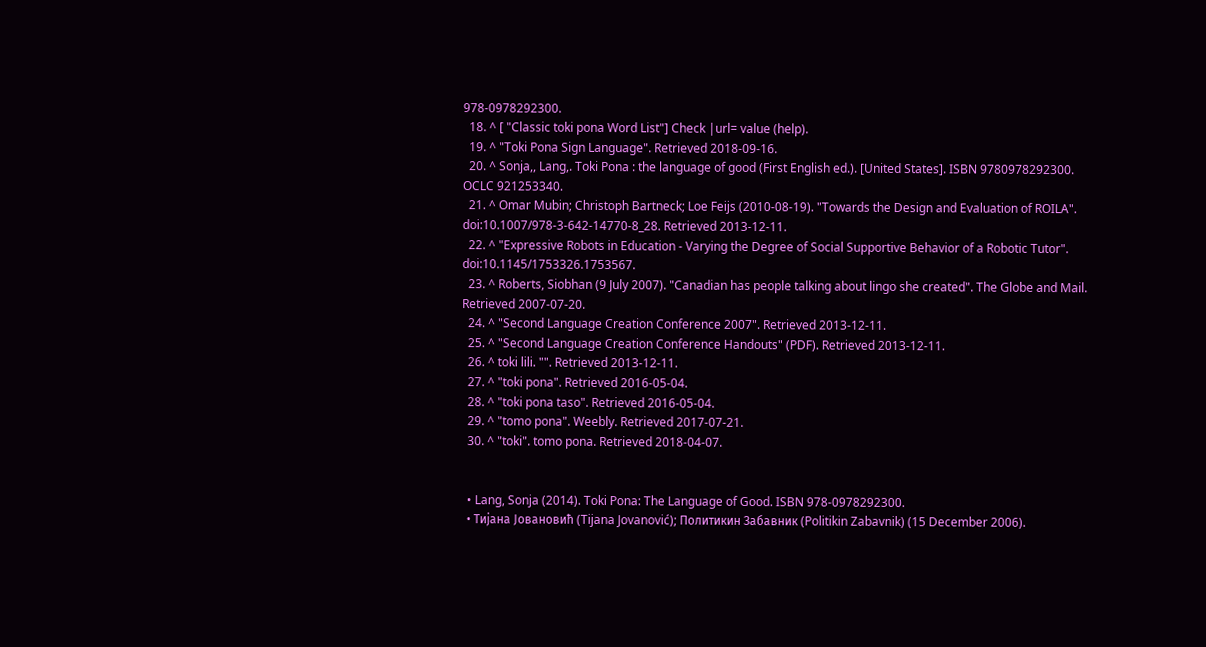978-0978292300.
  18. ^ [ "Classic toki pona Word List"] Check |url= value (help).
  19. ^ "Toki Pona Sign Language". Retrieved 2018-09-16.
  20. ^ Sonja,, Lang,. Toki Pona : the language of good (First English ed.). [United States]. ISBN 9780978292300. OCLC 921253340.
  21. ^ Omar Mubin; Christoph Bartneck; Loe Feijs (2010-08-19). "Towards the Design and Evaluation of ROILA". doi:10.1007/978-3-642-14770-8_28. Retrieved 2013-12-11.
  22. ^ "Expressive Robots in Education - Varying the Degree of Social Supportive Behavior of a Robotic Tutor". doi:10.1145/1753326.1753567.
  23. ^ Roberts, Siobhan (9 July 2007). "Canadian has people talking about lingo she created". The Globe and Mail. Retrieved 2007-07-20.
  24. ^ "Second Language Creation Conference 2007". Retrieved 2013-12-11.
  25. ^ "Second Language Creation Conference Handouts" (PDF). Retrieved 2013-12-11.
  26. ^ toki lili. "". Retrieved 2013-12-11.
  27. ^ "toki pona". Retrieved 2016-05-04.
  28. ^ "toki pona taso". Retrieved 2016-05-04.
  29. ^ "tomo pona". Weebly. Retrieved 2017-07-21.
  30. ^ "toki". tomo pona. Retrieved 2018-04-07.


  • Lang, Sonja (2014). Toki Pona: The Language of Good. ISBN 978-0978292300.
  • Тијана Јовановић (Tijana Jovanović); Политикин Забавник (Politikin Zabavnik) (15 December 2006).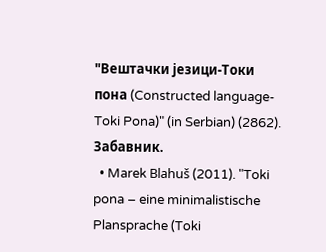"Вештачки језици-Токи пона (Constructed language-Toki Pona)" (in Serbian) (2862). Забавник.
  • Marek Blahuš (2011). "Toki pona – eine minimalistische Plansprache (Toki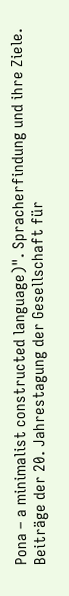Pona – a minimalist constructed language)". Spracherfindung und ihre Ziele. Beiträge der 20. Jahrestagung der Gesellschaft für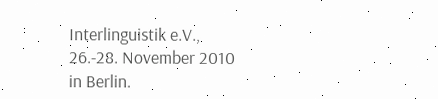Interlinguistik e.V., 26.-28. November 2010 in Berlin.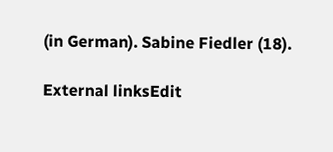(in German). Sabine Fiedler (18).

External linksEdit